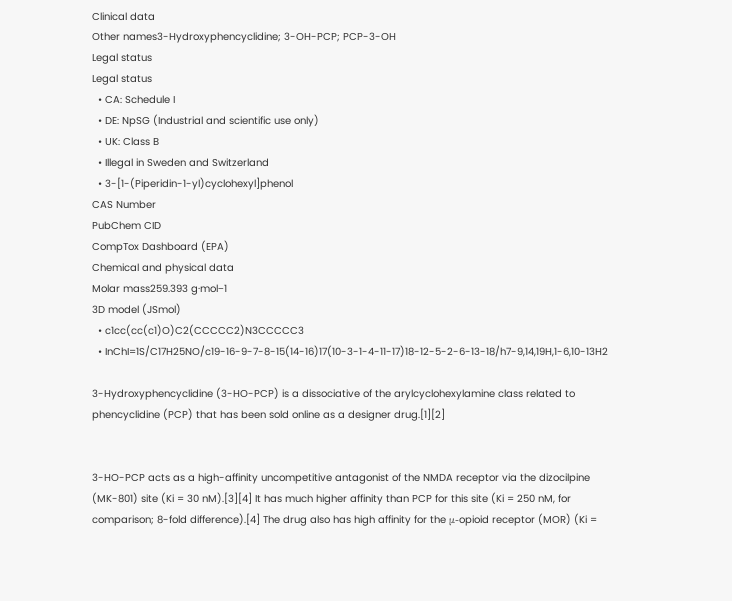Clinical data
Other names3-Hydroxyphencyclidine; 3-OH-PCP; PCP-3-OH
Legal status
Legal status
  • CA: Schedule I
  • DE: NpSG (Industrial and scientific use only)
  • UK: Class B
  • Illegal in Sweden and Switzerland
  • 3-[1-(Piperidin-1-yl)cyclohexyl]phenol
CAS Number
PubChem CID
CompTox Dashboard (EPA)
Chemical and physical data
Molar mass259.393 g·mol−1
3D model (JSmol)
  • c1cc(cc(c1)O)C2(CCCCC2)N3CCCCC3
  • InChI=1S/C17H25NO/c19-16-9-7-8-15(14-16)17(10-3-1-4-11-17)18-12-5-2-6-13-18/h7-9,14,19H,1-6,10-13H2

3-Hydroxyphencyclidine (3-HO-PCP) is a dissociative of the arylcyclohexylamine class related to phencyclidine (PCP) that has been sold online as a designer drug.[1][2]


3-HO-PCP acts as a high-affinity uncompetitive antagonist of the NMDA receptor via the dizocilpine (MK-801) site (Ki = 30 nM).[3][4] It has much higher affinity than PCP for this site (Ki = 250 nM, for comparison; 8-fold difference).[4] The drug also has high affinity for the μ-opioid receptor (MOR) (Ki =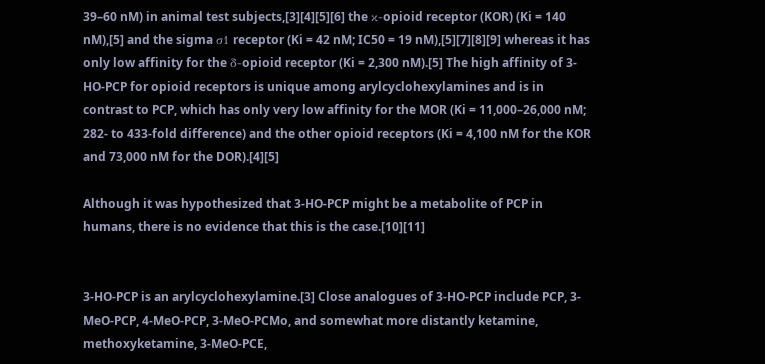39–60 nM) in animal test subjects,[3][4][5][6] the κ-opioid receptor (KOR) (Ki = 140 nM),[5] and the sigma σ1 receptor (Ki = 42 nM; IC50 = 19 nM),[5][7][8][9] whereas it has only low affinity for the δ-opioid receptor (Ki = 2,300 nM).[5] The high affinity of 3-HO-PCP for opioid receptors is unique among arylcyclohexylamines and is in contrast to PCP, which has only very low affinity for the MOR (Ki = 11,000–26,000 nM; 282- to 433-fold difference) and the other opioid receptors (Ki = 4,100 nM for the KOR and 73,000 nM for the DOR).[4][5]

Although it was hypothesized that 3-HO-PCP might be a metabolite of PCP in humans, there is no evidence that this is the case.[10][11]


3-HO-PCP is an arylcyclohexylamine.[3] Close analogues of 3-HO-PCP include PCP, 3-MeO-PCP, 4-MeO-PCP, 3-MeO-PCMo, and somewhat more distantly ketamine, methoxyketamine, 3-MeO-PCE,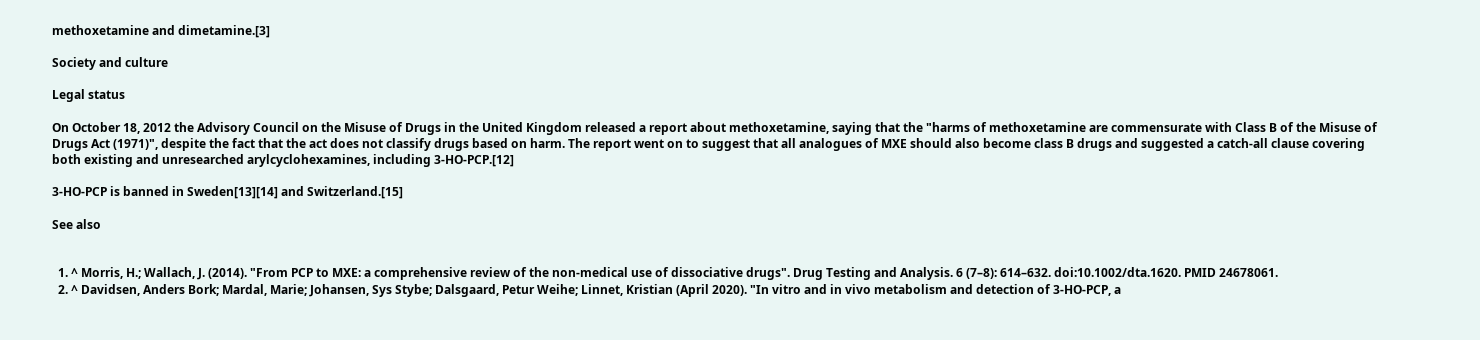methoxetamine and dimetamine.[3]

Society and culture

Legal status

On October 18, 2012 the Advisory Council on the Misuse of Drugs in the United Kingdom released a report about methoxetamine, saying that the "harms of methoxetamine are commensurate with Class B of the Misuse of Drugs Act (1971)", despite the fact that the act does not classify drugs based on harm. The report went on to suggest that all analogues of MXE should also become class B drugs and suggested a catch-all clause covering both existing and unresearched arylcyclohexamines, including 3-HO-PCP.[12]

3-HO-PCP is banned in Sweden[13][14] and Switzerland.[15]

See also


  1. ^ Morris, H.; Wallach, J. (2014). "From PCP to MXE: a comprehensive review of the non-medical use of dissociative drugs". Drug Testing and Analysis. 6 (7–8): 614–632. doi:10.1002/dta.1620. PMID 24678061.
  2. ^ Davidsen, Anders Bork; Mardal, Marie; Johansen, Sys Stybe; Dalsgaard, Petur Weihe; Linnet, Kristian (April 2020). "In vitro and in vivo metabolism and detection of 3-HO-PCP, a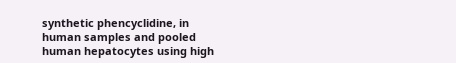synthetic phencyclidine, in human samples and pooled human hepatocytes using high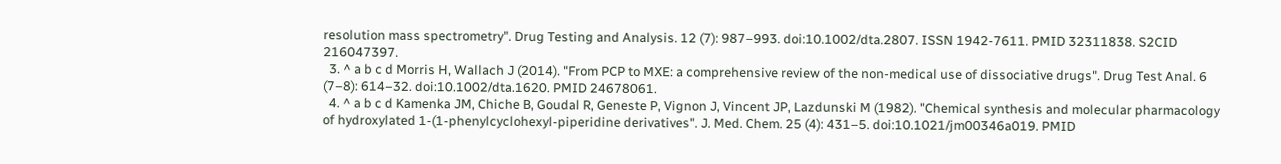resolution mass spectrometry". Drug Testing and Analysis. 12 (7): 987–993. doi:10.1002/dta.2807. ISSN 1942-7611. PMID 32311838. S2CID 216047397.
  3. ^ a b c d Morris H, Wallach J (2014). "From PCP to MXE: a comprehensive review of the non-medical use of dissociative drugs". Drug Test Anal. 6 (7–8): 614–32. doi:10.1002/dta.1620. PMID 24678061.
  4. ^ a b c d Kamenka JM, Chiche B, Goudal R, Geneste P, Vignon J, Vincent JP, Lazdunski M (1982). "Chemical synthesis and molecular pharmacology of hydroxylated 1-(1-phenylcyclohexyl-piperidine derivatives". J. Med. Chem. 25 (4): 431–5. doi:10.1021/jm00346a019. PMID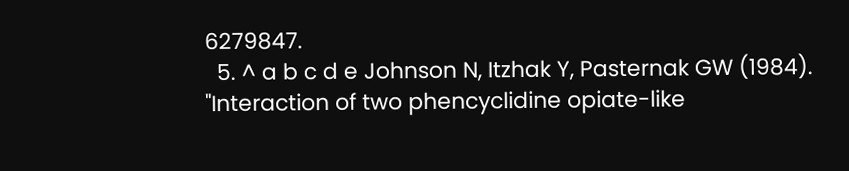6279847.
  5. ^ a b c d e Johnson N, Itzhak Y, Pasternak GW (1984). "Interaction of two phencyclidine opiate-like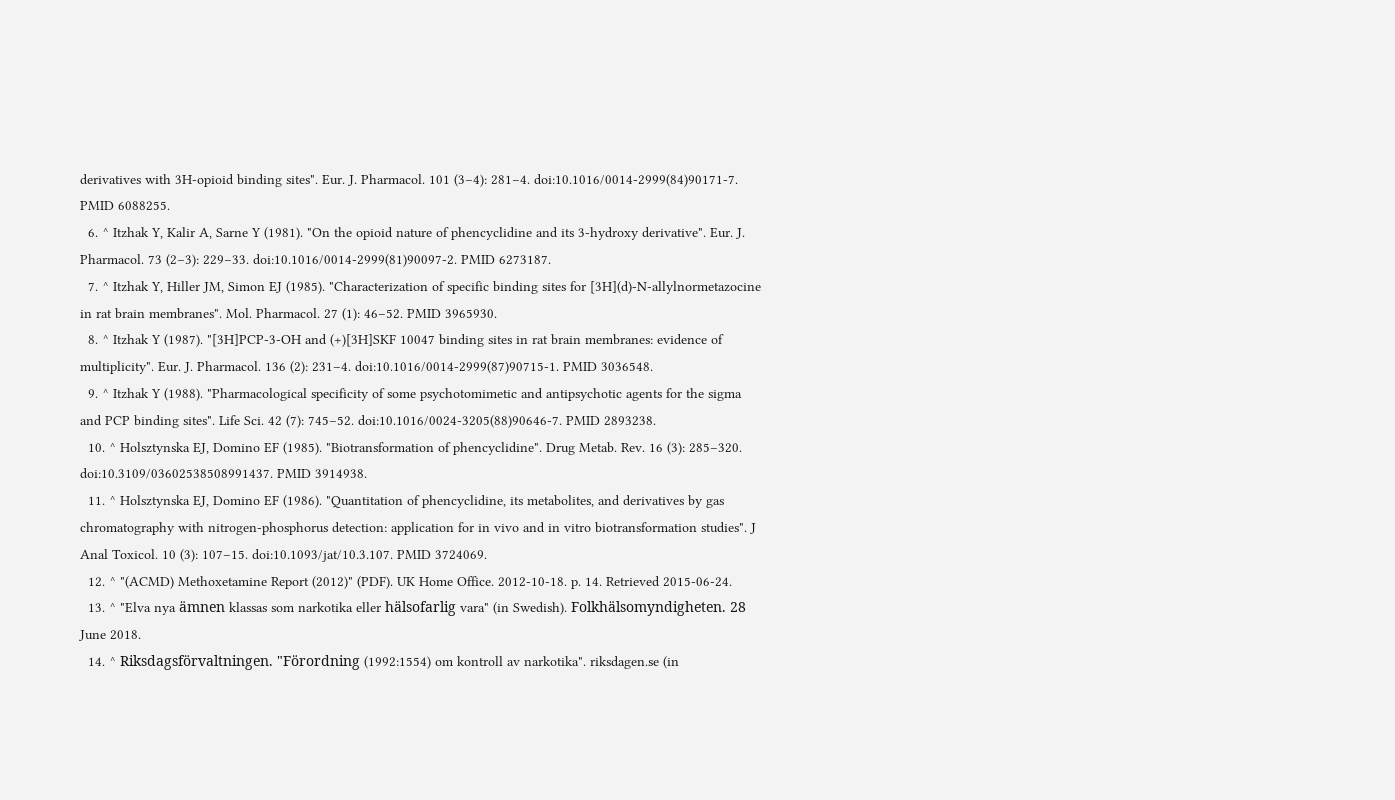derivatives with 3H-opioid binding sites". Eur. J. Pharmacol. 101 (3–4): 281–4. doi:10.1016/0014-2999(84)90171-7. PMID 6088255.
  6. ^ Itzhak Y, Kalir A, Sarne Y (1981). "On the opioid nature of phencyclidine and its 3-hydroxy derivative". Eur. J. Pharmacol. 73 (2–3): 229–33. doi:10.1016/0014-2999(81)90097-2. PMID 6273187.
  7. ^ Itzhak Y, Hiller JM, Simon EJ (1985). "Characterization of specific binding sites for [3H](d)-N-allylnormetazocine in rat brain membranes". Mol. Pharmacol. 27 (1): 46–52. PMID 3965930.
  8. ^ Itzhak Y (1987). "[3H]PCP-3-OH and (+)[3H]SKF 10047 binding sites in rat brain membranes: evidence of multiplicity". Eur. J. Pharmacol. 136 (2): 231–4. doi:10.1016/0014-2999(87)90715-1. PMID 3036548.
  9. ^ Itzhak Y (1988). "Pharmacological specificity of some psychotomimetic and antipsychotic agents for the sigma and PCP binding sites". Life Sci. 42 (7): 745–52. doi:10.1016/0024-3205(88)90646-7. PMID 2893238.
  10. ^ Holsztynska EJ, Domino EF (1985). "Biotransformation of phencyclidine". Drug Metab. Rev. 16 (3): 285–320. doi:10.3109/03602538508991437. PMID 3914938.
  11. ^ Holsztynska EJ, Domino EF (1986). "Quantitation of phencyclidine, its metabolites, and derivatives by gas chromatography with nitrogen-phosphorus detection: application for in vivo and in vitro biotransformation studies". J Anal Toxicol. 10 (3): 107–15. doi:10.1093/jat/10.3.107. PMID 3724069.
  12. ^ "(ACMD) Methoxetamine Report (2012)" (PDF). UK Home Office. 2012-10-18. p. 14. Retrieved 2015-06-24.
  13. ^ "Elva nya ämnen klassas som narkotika eller hälsofarlig vara" (in Swedish). Folkhälsomyndigheten. 28 June 2018.
  14. ^ Riksdagsförvaltningen. "Förordning (1992:1554) om kontroll av narkotika". riksdagen.se (in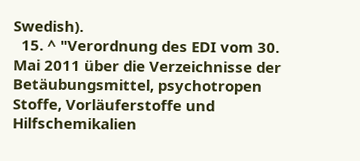Swedish).
  15. ^ "Verordnung des EDI vom 30. Mai 2011 über die Verzeichnisse der Betäubungsmittel, psychotropen Stoffe, Vorläuferstoffe und Hilfschemikalien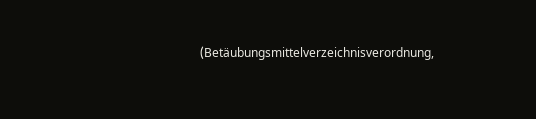(Betäubungsmittelverzeichnisverordnung,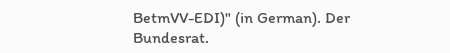BetmVV-EDI)" (in German). Der Bundesrat.